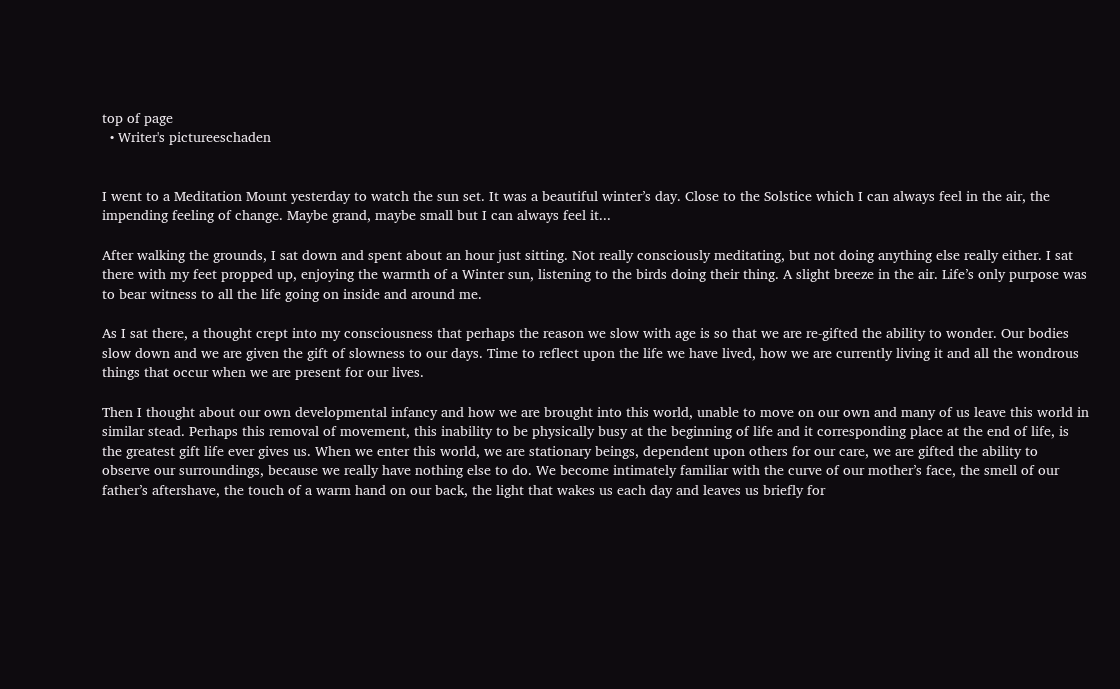top of page
  • Writer's pictureeschaden


I went to a Meditation Mount yesterday to watch the sun set. It was a beautiful winter’s day. Close to the Solstice which I can always feel in the air, the impending feeling of change. Maybe grand, maybe small but I can always feel it...

After walking the grounds, I sat down and spent about an hour just sitting. Not really consciously meditating, but not doing anything else really either. I sat there with my feet propped up, enjoying the warmth of a Winter sun, listening to the birds doing their thing. A slight breeze in the air. Life’s only purpose was to bear witness to all the life going on inside and around me.

As I sat there, a thought crept into my consciousness that perhaps the reason we slow with age is so that we are re-gifted the ability to wonder. Our bodies slow down and we are given the gift of slowness to our days. Time to reflect upon the life we have lived, how we are currently living it and all the wondrous things that occur when we are present for our lives.

Then I thought about our own developmental infancy and how we are brought into this world, unable to move on our own and many of us leave this world in similar stead. Perhaps this removal of movement, this inability to be physically busy at the beginning of life and it corresponding place at the end of life, is the greatest gift life ever gives us. When we enter this world, we are stationary beings, dependent upon others for our care, we are gifted the ability to observe our surroundings, because we really have nothing else to do. We become intimately familiar with the curve of our mother’s face, the smell of our father’s aftershave, the touch of a warm hand on our back, the light that wakes us each day and leaves us briefly for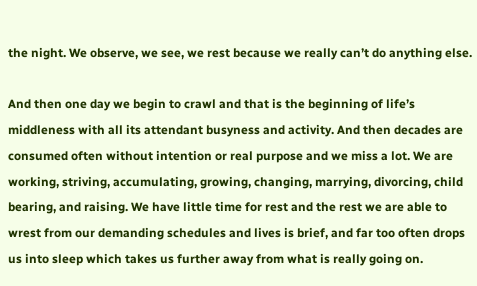the night. We observe, we see, we rest because we really can’t do anything else.

And then one day we begin to crawl and that is the beginning of life’s middleness with all its attendant busyness and activity. And then decades are consumed often without intention or real purpose and we miss a lot. We are working, striving, accumulating, growing, changing, marrying, divorcing, child bearing, and raising. We have little time for rest and the rest we are able to wrest from our demanding schedules and lives is brief, and far too often drops us into sleep which takes us further away from what is really going on.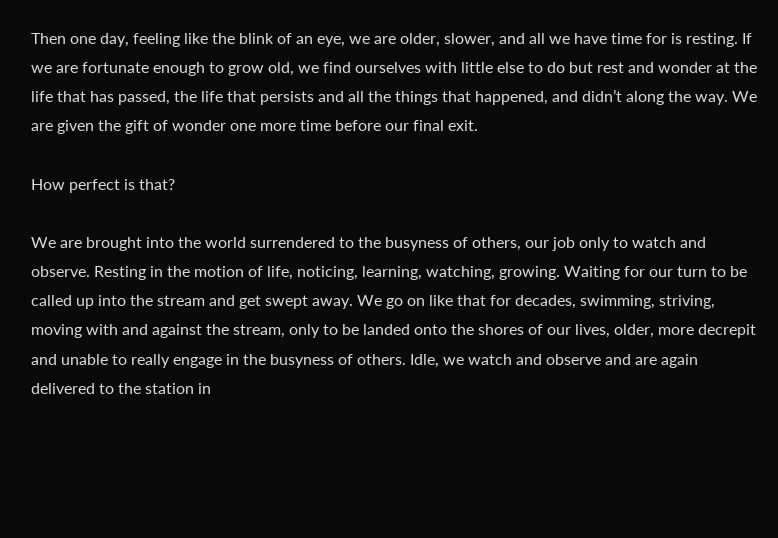Then one day, feeling like the blink of an eye, we are older, slower, and all we have time for is resting. If we are fortunate enough to grow old, we find ourselves with little else to do but rest and wonder at the life that has passed, the life that persists and all the things that happened, and didn’t along the way. We are given the gift of wonder one more time before our final exit.

How perfect is that?

We are brought into the world surrendered to the busyness of others, our job only to watch and observe. Resting in the motion of life, noticing, learning, watching, growing. Waiting for our turn to be called up into the stream and get swept away. We go on like that for decades, swimming, striving, moving with and against the stream, only to be landed onto the shores of our lives, older, more decrepit and unable to really engage in the busyness of others. Idle, we watch and observe and are again delivered to the station in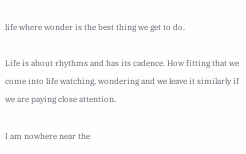life where wonder is the best thing we get to do.

Life is about rhythms and has its cadence. How fitting that we come into life watching, wondering and we leave it similarly if we are paying close attention.

I am nowhere near the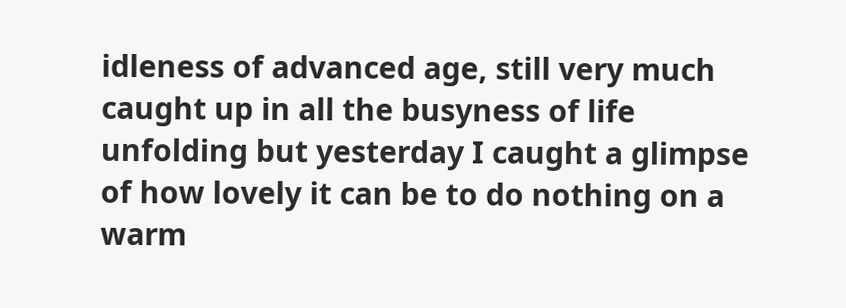idleness of advanced age, still very much caught up in all the busyness of life unfolding but yesterday I caught a glimpse of how lovely it can be to do nothing on a warm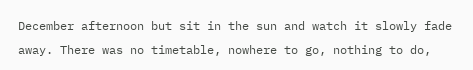December afternoon but sit in the sun and watch it slowly fade away. There was no timetable, nowhere to go, nothing to do,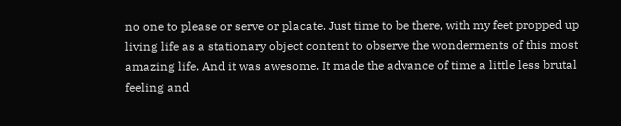no one to please or serve or placate. Just time to be there, with my feet propped up living life as a stationary object content to observe the wonderments of this most amazing life. And it was awesome. It made the advance of time a little less brutal feeling and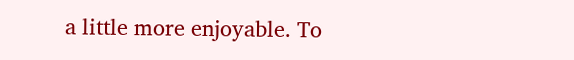a little more enjoyable. To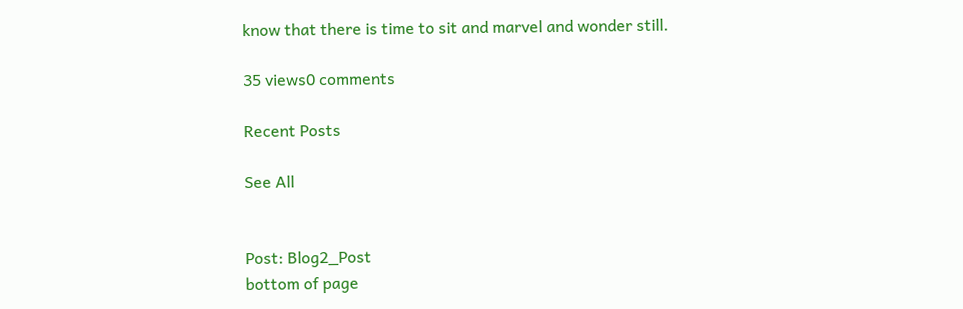know that there is time to sit and marvel and wonder still.

35 views0 comments

Recent Posts

See All


Post: Blog2_Post
bottom of page